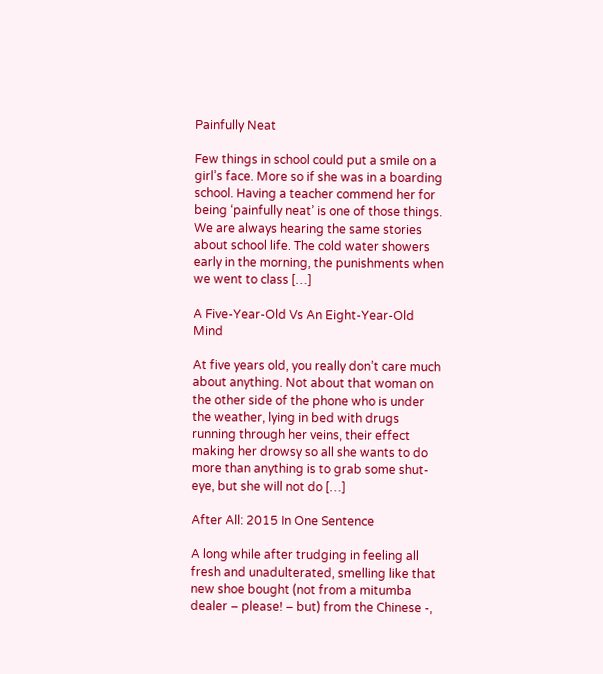Painfully Neat

Few things in school could put a smile on a girl’s face. More so if she was in a boarding school. Having a teacher commend her for being ‘painfully neat’ is one of those things. We are always hearing the same stories about school life. The cold water showers early in the morning, the punishments when we went to class […]

A Five-Year-Old Vs An Eight-Year-Old Mind

At five years old, you really don’t care much about anything. Not about that woman on the other side of the phone who is under the weather, lying in bed with drugs running through her veins, their effect making her drowsy so all she wants to do more than anything is to grab some shut-eye, but she will not do […]

After All: 2015 In One Sentence

A long while after trudging in feeling all fresh and unadulterated, smelling like that new shoe bought (not from a mitumba dealer – please! – but) from the Chinese -,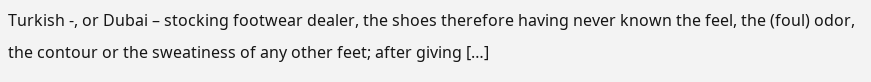Turkish -, or Dubai – stocking footwear dealer, the shoes therefore having never known the feel, the (foul) odor, the contour or the sweatiness of any other feet; after giving […]